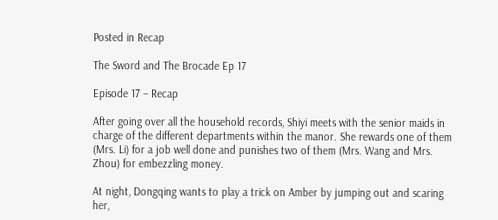Posted in Recap

The Sword and The Brocade Ep 17

Episode 17 – Recap

After going over all the household records, Shiyi meets with the senior maids in charge of the different departments within the manor. She rewards one of them (Mrs. Li) for a job well done and punishes two of them (Mrs. Wang and Mrs. Zhou) for embezzling money.

At night, Dongqing wants to play a trick on Amber by jumping out and scaring her,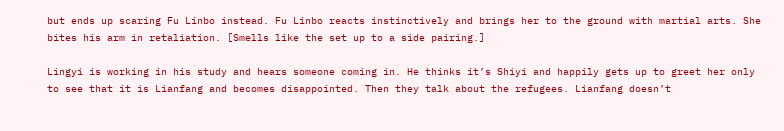but ends up scaring Fu Linbo instead. Fu Linbo reacts instinctively and brings her to the ground with martial arts. She bites his arm in retaliation. [Smells like the set up to a side pairing.]

Lingyi is working in his study and hears someone coming in. He thinks it’s Shiyi and happily gets up to greet her only to see that it is Lianfang and becomes disappointed. Then they talk about the refugees. Lianfang doesn’t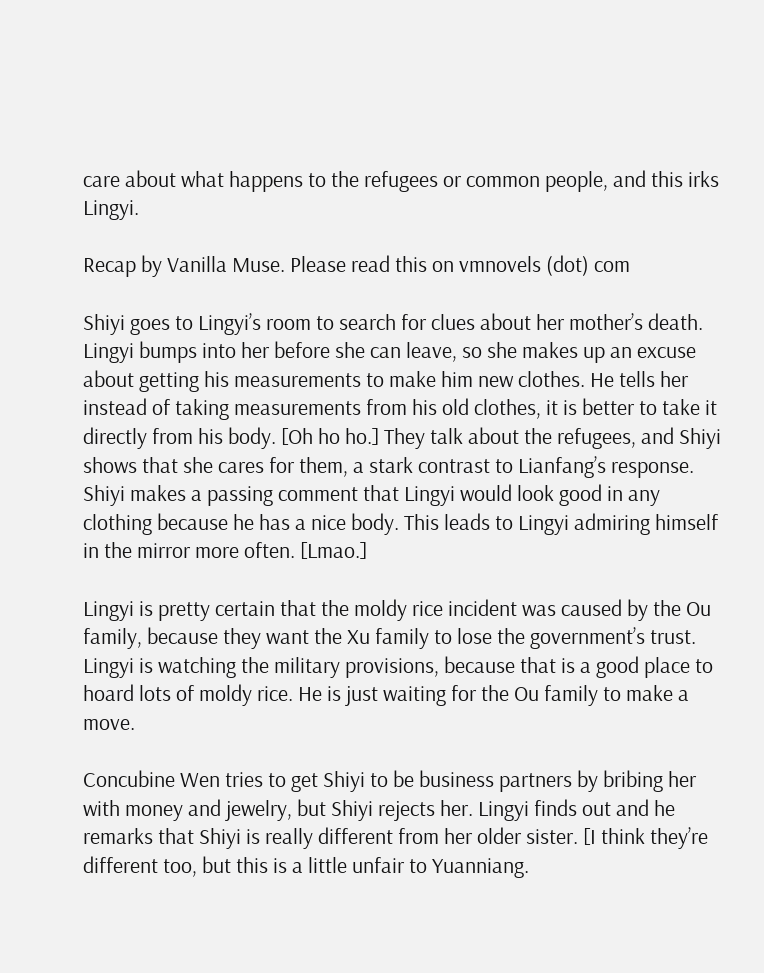care about what happens to the refugees or common people, and this irks Lingyi.

Recap by Vanilla Muse. Please read this on vmnovels (dot) com

Shiyi goes to Lingyi’s room to search for clues about her mother’s death. Lingyi bumps into her before she can leave, so she makes up an excuse about getting his measurements to make him new clothes. He tells her instead of taking measurements from his old clothes, it is better to take it directly from his body. [Oh ho ho.] They talk about the refugees, and Shiyi shows that she cares for them, a stark contrast to Lianfang’s response. Shiyi makes a passing comment that Lingyi would look good in any clothing because he has a nice body. This leads to Lingyi admiring himself in the mirror more often. [Lmao.]

Lingyi is pretty certain that the moldy rice incident was caused by the Ou family, because they want the Xu family to lose the government’s trust. Lingyi is watching the military provisions, because that is a good place to hoard lots of moldy rice. He is just waiting for the Ou family to make a move.

Concubine Wen tries to get Shiyi to be business partners by bribing her with money and jewelry, but Shiyi rejects her. Lingyi finds out and he remarks that Shiyi is really different from her older sister. [I think they’re different too, but this is a little unfair to Yuanniang.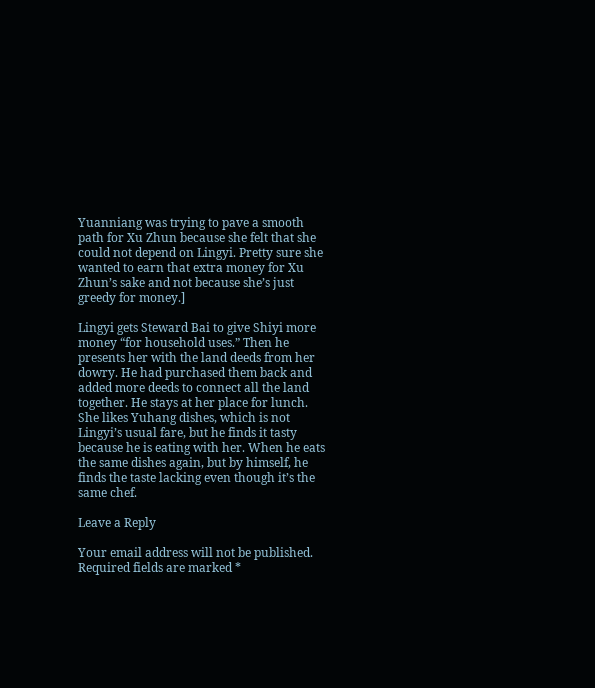Yuanniang was trying to pave a smooth path for Xu Zhun because she felt that she could not depend on Lingyi. Pretty sure she wanted to earn that extra money for Xu Zhun’s sake and not because she’s just greedy for money.]

Lingyi gets Steward Bai to give Shiyi more money “for household uses.” Then he presents her with the land deeds from her dowry. He had purchased them back and added more deeds to connect all the land together. He stays at her place for lunch. She likes Yuhang dishes, which is not Lingyi’s usual fare, but he finds it tasty because he is eating with her. When he eats the same dishes again, but by himself, he finds the taste lacking even though it’s the same chef.

Leave a Reply

Your email address will not be published. Required fields are marked *